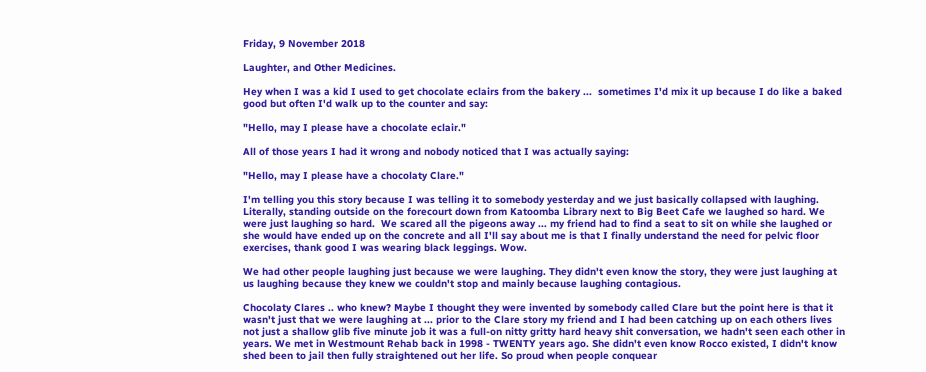Friday, 9 November 2018

Laughter, and Other Medicines.

Hey when I was a kid I used to get chocolate eclairs from the bakery ...  sometimes I'd mix it up because I do like a baked good but often I'd walk up to the counter and say:

"Hello, may I please have a chocolate eclair."

All of those years I had it wrong and nobody noticed that I was actually saying:

"Hello, may I please have a chocolaty Clare."

I'm telling you this story because I was telling it to somebody yesterday and we just basically collapsed with laughing. Literally, standing outside on the forecourt down from Katoomba Library next to Big Beet Cafe we laughed so hard. We were just laughing so hard.  We scared all the pigeons away ... my friend had to find a seat to sit on while she laughed or she would have ended up on the concrete and all I'll say about me is that I finally understand the need for pelvic floor exercises, thank good I was wearing black leggings. Wow.

We had other people laughing just because we were laughing. They didn't even know the story, they were just laughing at us laughing because they knew we couldn't stop and mainly because laughing contagious.

Chocolaty Clares .. who knew? Maybe I thought they were invented by somebody called Clare but the point here is that it wasn't just that we were laughing at ... prior to the Clare story my friend and I had been catching up on each others lives not just a shallow glib five minute job it was a full-on nitty gritty hard heavy shit conversation, we hadn't seen each other in years. We met in Westmount Rehab back in 1998 - TWENTY years ago. She didn't even know Rocco existed, I didn't know shed been to jail then fully straightened out her life. So proud when people conquear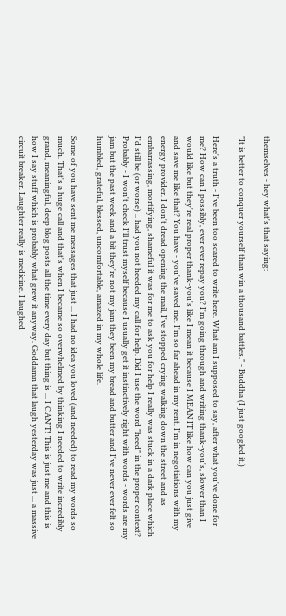themselves - hey what's that saying:

"It is better to conquer yourself than win a thousand battles." - Buddha (I just googled it.)

Here's a truth - I've been too scared to write here. What am I supposed to say, after what you've done for me? How can I possibly, ever ever repay you? I'm going through and writing thank-you's, slower than I would like but they're real proper thank-you's like I mean it because I MEAN IT like how can you just give and save me like that? You have - you've saved me. I'm so far ahead in my rent. I'm in negotiations with my energy provider. I don't dread opening the mail, I've stopped crying walking down the street and as embarrassing, mortifying, shameful it was for me to ask you for help I really was stuck in a dark place which I'd still be (or worse) .. had you not heeded my call for help. Did I use the word "heed" in the proper context? Probably - I won't check I'll trust myself because I usually get it instinctively right with words - words are my jam but the past week and a bit they're not my jam they been my bread and butter and I've never ever felt so humbled, grateful, blessed, uncomfortable, amazed in my whole life.

Some of you have sent me messages that just ... I had no idea you loved (and needed) to read my words so much. That's a huge call and that's when I became so overwhelmed by thinking I needed to write incredibly grand, meaningful, deep blog posts all the time every day but thing is ... I CAN'T! This is just me and this is how I say stuff which is probably what grew it anyway. Goddamn that laugh yesterday was just ... a massive circuit breaker. Laughter really is medicine. I laughed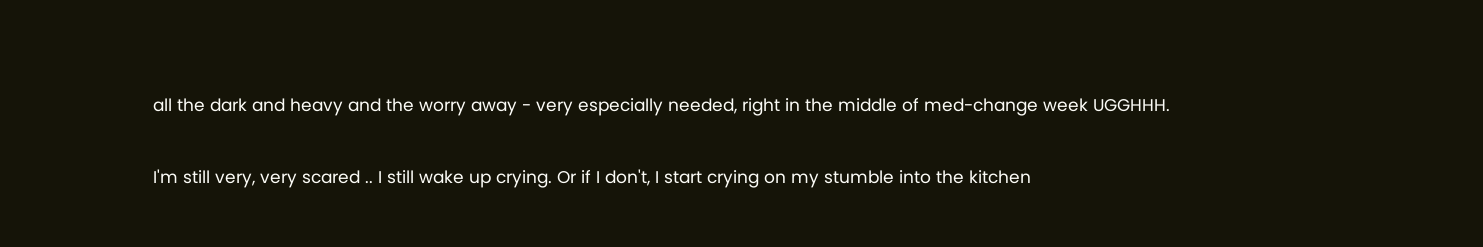all the dark and heavy and the worry away - very especially needed, right in the middle of med-change week UGGHHH.

I'm still very, very scared .. I still wake up crying. Or if I don't, I start crying on my stumble into the kitchen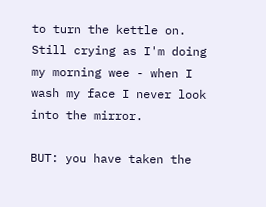to turn the kettle on. Still crying as I'm doing my morning wee - when I wash my face I never look into the mirror.

BUT: you have taken the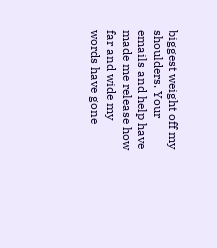biggest weight off my shoulders. Your emails and help have made me release how far and wide my words have gone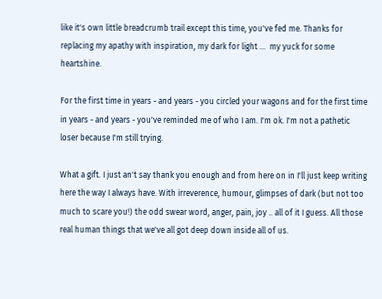like it's own little breadcrumb trail except this time, you've fed me. Thanks for replacing my apathy with inspiration, my dark for light ...  my yuck for some heartshine.

For the first time in years - and years - you circled your wagons and for the first time in years - and years - you've reminded me of who I am. I'm ok. I'm not a pathetic loser because I'm still trying.

What a gift. I just an't say thank you enough and from here on in I'll just keep writing here the way I always have. With irreverence, humour, glimpses of dark (but not too much to scare you!) the odd swear word, anger, pain, joy .. all of it I guess. All those real human things that we've all got deep down inside all of us.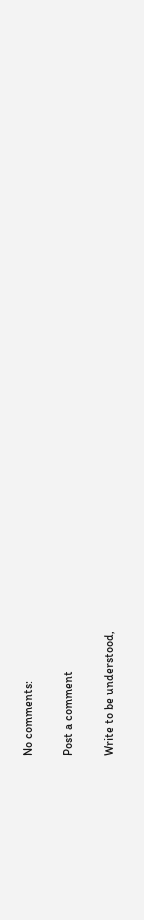No comments:

Post a comment

Write to be understood,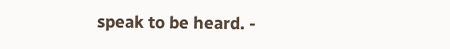speak to be heard. -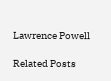Lawrence Powell

Related Posts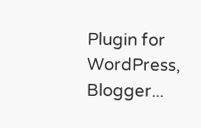Plugin for WordPress, Blogger...